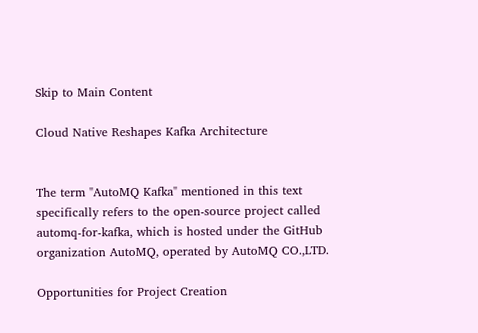Skip to Main Content

Cloud Native Reshapes Kafka Architecture


The term "AutoMQ Kafka" mentioned in this text specifically refers to the open-source project called automq-for-kafka, which is hosted under the GitHub organization AutoMQ, operated by AutoMQ CO.,LTD.

Opportunities for Project Creation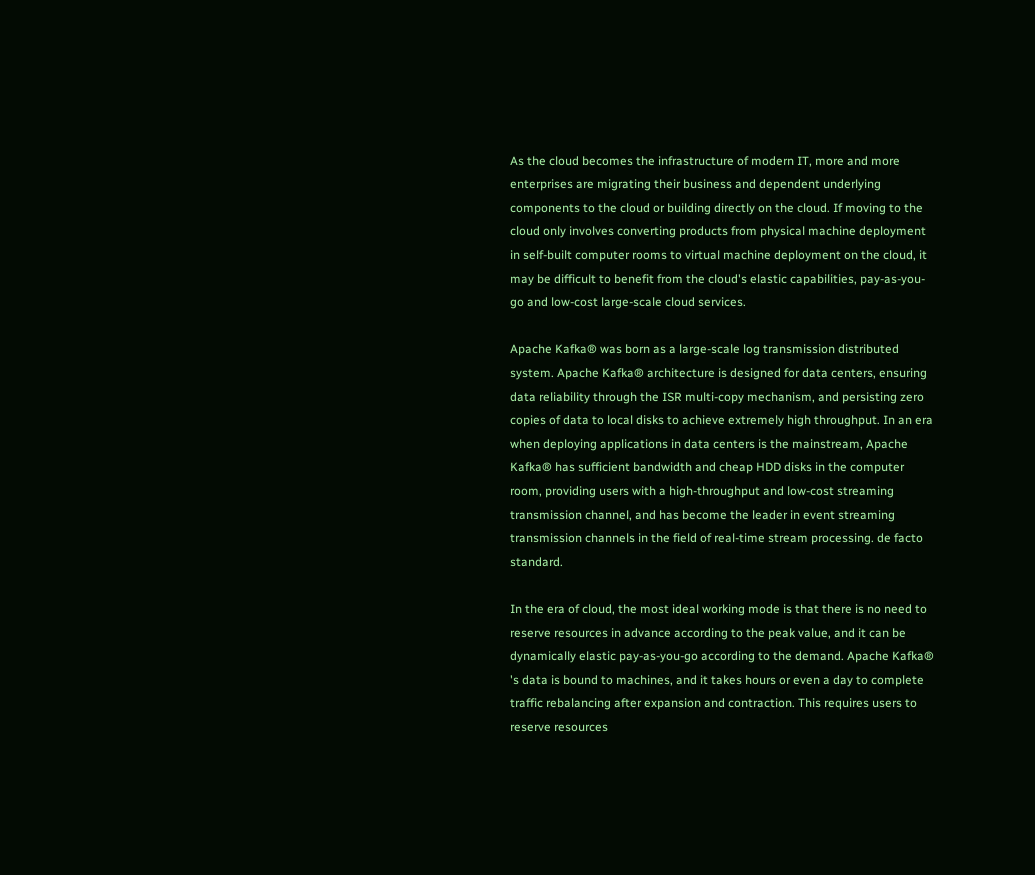As the cloud becomes the infrastructure of modern IT, more and more enterprises are migrating their business and dependent underlying components to the cloud or building directly on the cloud. If moving to the cloud only involves converting products from physical machine deployment in self-built computer rooms to virtual machine deployment on the cloud, it may be difficult to benefit from the cloud's elastic capabilities, pay-as-you-go and low-cost large-scale cloud services.

Apache Kafka® was born as a large-scale log transmission distributed system. Apache Kafka® architecture is designed for data centers, ensuring data reliability through the ISR multi-copy mechanism, and persisting zero copies of data to local disks to achieve extremely high throughput. In an era when deploying applications in data centers is the mainstream, Apache Kafka® has sufficient bandwidth and cheap HDD disks in the computer room, providing users with a high-throughput and low-cost streaming transmission channel, and has become the leader in event streaming transmission channels in the field of real-time stream processing. de facto standard.

In the era of cloud, the most ideal working mode is that there is no need to reserve resources in advance according to the peak value, and it can be dynamically elastic pay-as-you-go according to the demand. Apache Kafka® 's data is bound to machines, and it takes hours or even a day to complete traffic rebalancing after expansion and contraction. This requires users to reserve resources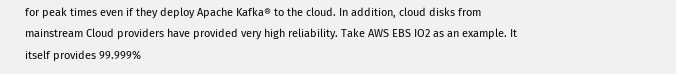for peak times even if they deploy Apache Kafka® to the cloud. In addition, cloud disks from mainstream Cloud providers have provided very high reliability. Take AWS EBS IO2 as an example. It itself provides 99.999%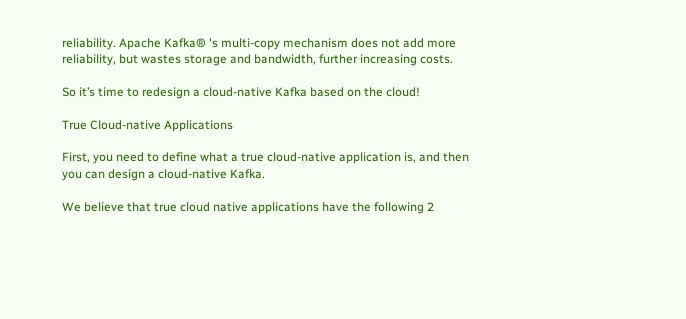reliability. Apache Kafka® 's multi-copy mechanism does not add more reliability, but wastes storage and bandwidth, further increasing costs.

So it’s time to redesign a cloud-native Kafka based on the cloud!

True Cloud-native Applications

First, you need to define what a true cloud-native application is, and then you can design a cloud-native Kafka.

We believe that true cloud native applications have the following 2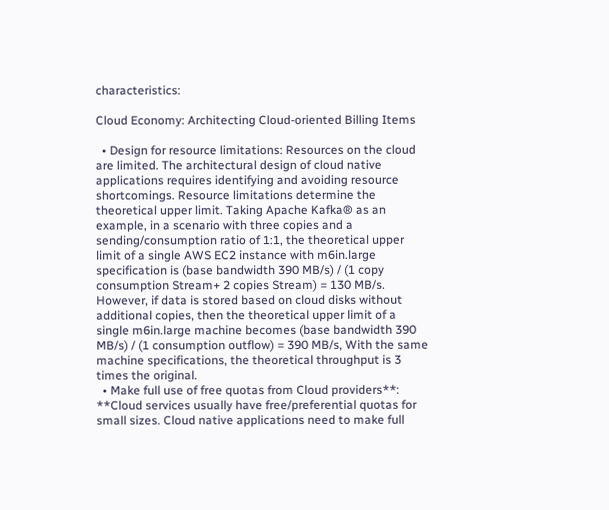characteristics:

Cloud Economy: Architecting Cloud-oriented Billing Items

  • Design for resource limitations: Resources on the cloud are limited. The architectural design of cloud native applications requires identifying and avoiding resource shortcomings. Resource limitations determine the theoretical upper limit. Taking Apache Kafka® as an example, in a scenario with three copies and a sending/consumption ratio of 1:1, the theoretical upper limit of a single AWS EC2 instance with m6in.large specification is (base bandwidth 390 MB/s) / (1 copy consumption Stream+ 2 copies Stream) = 130 MB/s. However, if data is stored based on cloud disks without additional copies, then the theoretical upper limit of a single m6in.large machine becomes (base bandwidth 390 MB/s) / (1 consumption outflow) = 390 MB/s, With the same machine specifications, the theoretical throughput is 3 times the original.
  • Make full use of free quotas from Cloud providers**: **Cloud services usually have free/preferential quotas for small sizes. Cloud native applications need to make full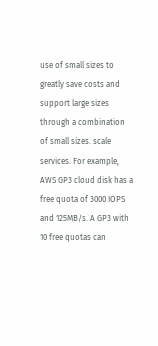use of small sizes to greatly save costs and support large sizes through a combination of small sizes. scale services. For example, AWS GP3 cloud disk has a free quota of 3000 IOPS and 125MB/s. A GP3 with 10 free quotas can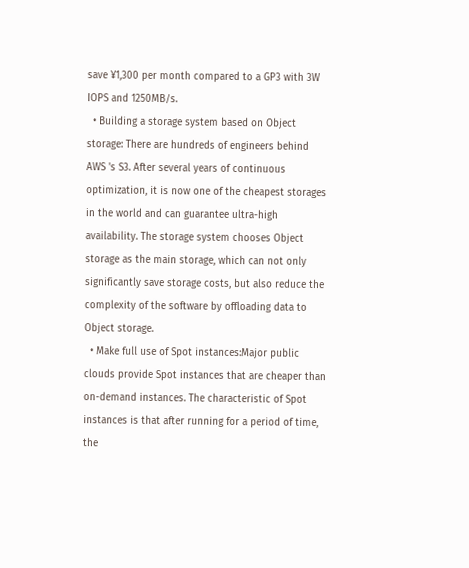save ¥1,300 per month compared to a GP3 with 3W IOPS and 1250MB/s.
  • Building a storage system based on Object storage: There are hundreds of engineers behind AWS 's S3. After several years of continuous optimization, it is now one of the cheapest storages in the world and can guarantee ultra-high availability. The storage system chooses Object storage as the main storage, which can not only significantly save storage costs, but also reduce the complexity of the software by offloading data to Object storage.
  • Make full use of Spot instances:Major public clouds provide Spot instances that are cheaper than on-demand instances. The characteristic of Spot instances is that after running for a period of time, the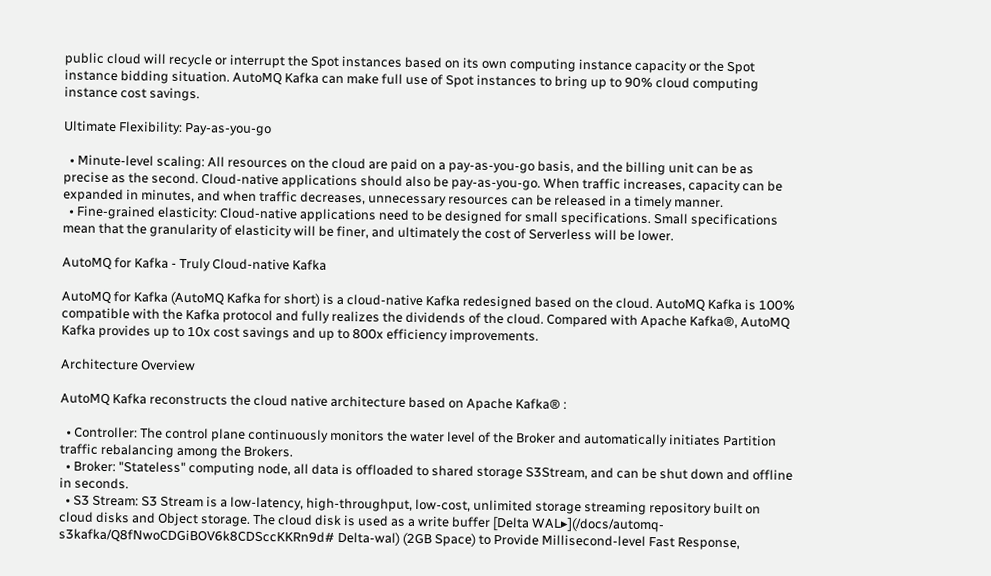public cloud will recycle or interrupt the Spot instances based on its own computing instance capacity or the Spot instance bidding situation. AutoMQ Kafka can make full use of Spot instances to bring up to 90% cloud computing instance cost savings.

Ultimate Flexibility: Pay-as-you-go

  • Minute-level scaling: All resources on the cloud are paid on a pay-as-you-go basis, and the billing unit can be as precise as the second. Cloud-native applications should also be pay-as-you-go. When traffic increases, capacity can be expanded in minutes, and when traffic decreases, unnecessary resources can be released in a timely manner.
  • Fine-grained elasticity: Cloud-native applications need to be designed for small specifications. Small specifications mean that the granularity of elasticity will be finer, and ultimately the cost of Serverless will be lower.

AutoMQ for Kafka - Truly Cloud-native Kafka

AutoMQ for Kafka (AutoMQ Kafka for short) is a cloud-native Kafka redesigned based on the cloud. AutoMQ Kafka is 100% compatible with the Kafka protocol and fully realizes the dividends of the cloud. Compared with Apache Kafka®, AutoMQ Kafka provides up to 10x cost savings and up to 800x efficiency improvements.

Architecture Overview

AutoMQ Kafka reconstructs the cloud native architecture based on Apache Kafka® :

  • Controller: The control plane continuously monitors the water level of the Broker and automatically initiates Partition traffic rebalancing among the Brokers.
  • Broker: "Stateless" computing node, all data is offloaded to shared storage S3Stream, and can be shut down and offline in seconds.
  • S3 Stream: S3 Stream is a low-latency, high-throughput, low-cost, unlimited storage streaming repository built on cloud disks and Object storage. The cloud disk is used as a write buffer [Delta WAL▸](/docs/automq-s3kafka/Q8fNwoCDGiBOV6k8CDSccKKRn9d# Delta-wal) (2GB Space) to Provide Millisecond-level Fast Response,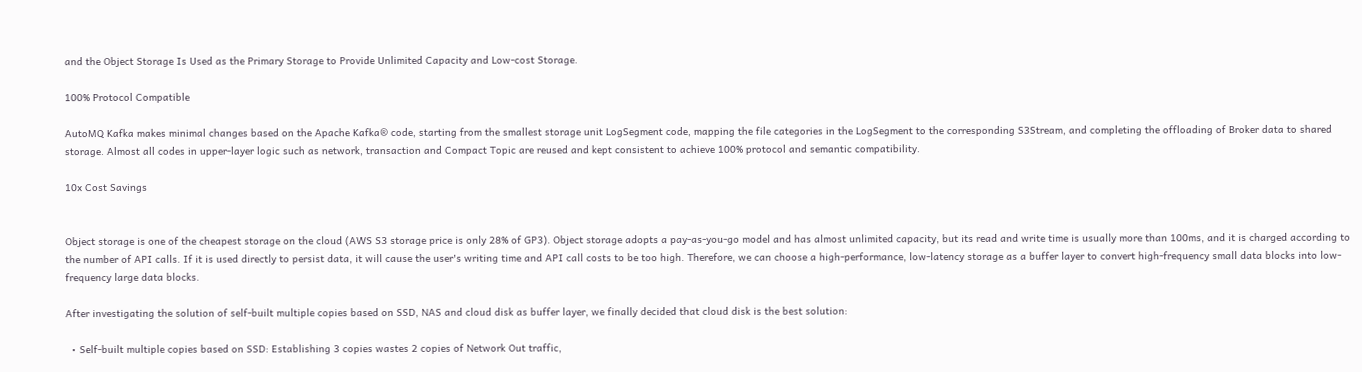and the Object Storage Is Used as the Primary Storage to Provide Unlimited Capacity and Low-cost Storage.

100% Protocol Compatible

AutoMQ Kafka makes minimal changes based on the Apache Kafka® code, starting from the smallest storage unit LogSegment code, mapping the file categories in the LogSegment to the corresponding S3Stream, and completing the offloading of Broker data to shared storage. Almost all codes in upper-layer logic such as network, transaction and Compact Topic are reused and kept consistent to achieve 100% protocol and semantic compatibility.

10x Cost Savings


Object storage is one of the cheapest storage on the cloud (AWS S3 storage price is only 28% of GP3). Object storage adopts a pay-as-you-go model and has almost unlimited capacity, but its read and write time is usually more than 100ms, and it is charged according to the number of API calls. If it is used directly to persist data, it will cause the user's writing time and API call costs to be too high. Therefore, we can choose a high-performance, low-latency storage as a buffer layer to convert high-frequency small data blocks into low-frequency large data blocks.

After investigating the solution of self-built multiple copies based on SSD, NAS and cloud disk as buffer layer, we finally decided that cloud disk is the best solution:

  • Self-built multiple copies based on SSD: Establishing 3 copies wastes 2 copies of Network Out traffic,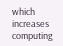which increases computing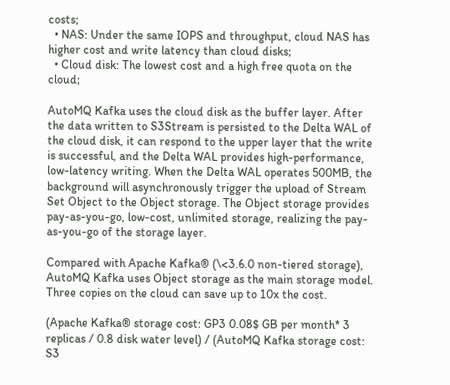costs;
  • NAS: Under the same IOPS and throughput, cloud NAS has higher cost and write latency than cloud disks;
  • Cloud disk: The lowest cost and a high free quota on the cloud;

AutoMQ Kafka uses the cloud disk as the buffer layer. After the data written to S3Stream is persisted to the Delta WAL of the cloud disk, it can respond to the upper layer that the write is successful, and the Delta WAL provides high-performance, low-latency writing. When the Delta WAL operates 500MB, the background will asynchronously trigger the upload of Stream Set Object to the Object storage. The Object storage provides pay-as-you-go, low-cost, unlimited storage, realizing the pay-as-you-go of the storage layer.

Compared with Apache Kafka® (\<3.6.0 non-tiered storage), AutoMQ Kafka uses Object storage as the main storage model. Three copies on the cloud can save up to 10x the cost.

(Apache Kafka® storage cost: GP3 0.08$ GB per month* 3 replicas / 0.8 disk water level) / (AutoMQ Kafka storage cost: S3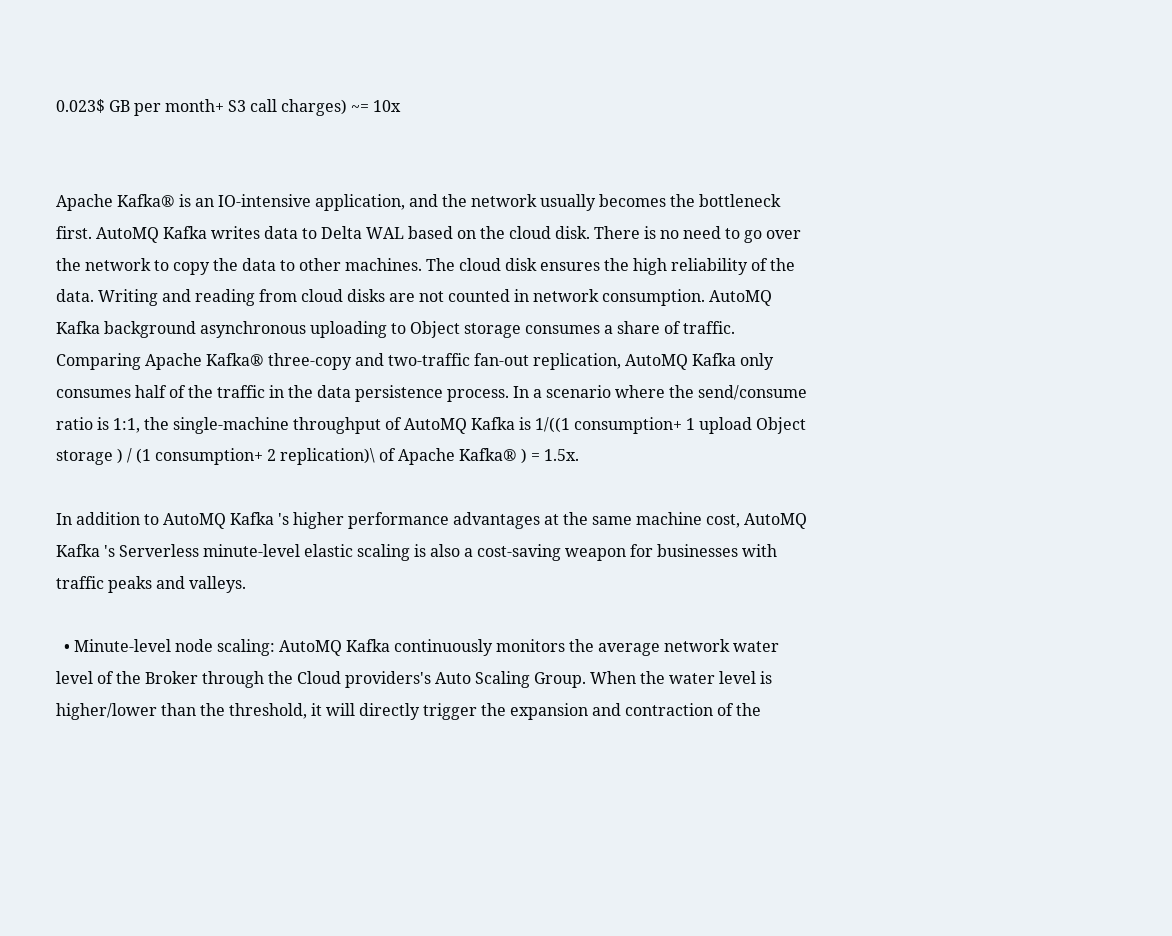0.023$ GB per month+ S3 call charges) ~= 10x


Apache Kafka® is an IO-intensive application, and the network usually becomes the bottleneck first. AutoMQ Kafka writes data to Delta WAL based on the cloud disk. There is no need to go over the network to copy the data to other machines. The cloud disk ensures the high reliability of the data. Writing and reading from cloud disks are not counted in network consumption. AutoMQ Kafka background asynchronous uploading to Object storage consumes a share of traffic. Comparing Apache Kafka® three-copy and two-traffic fan-out replication, AutoMQ Kafka only consumes half of the traffic in the data persistence process. In a scenario where the send/consume ratio is 1:1, the single-machine throughput of AutoMQ Kafka is 1/((1 consumption+ 1 upload Object storage ) / (1 consumption+ 2 replication)\ of Apache Kafka® ) = 1.5x.

In addition to AutoMQ Kafka 's higher performance advantages at the same machine cost, AutoMQ Kafka 's Serverless minute-level elastic scaling is also a cost-saving weapon for businesses with traffic peaks and valleys.

  • Minute-level node scaling: AutoMQ Kafka continuously monitors the average network water level of the Broker through the Cloud providers's Auto Scaling Group. When the water level is higher/lower than the threshold, it will directly trigger the expansion and contraction of the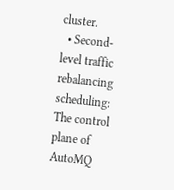cluster.
  • Second-level traffic rebalancing scheduling: The control plane of AutoMQ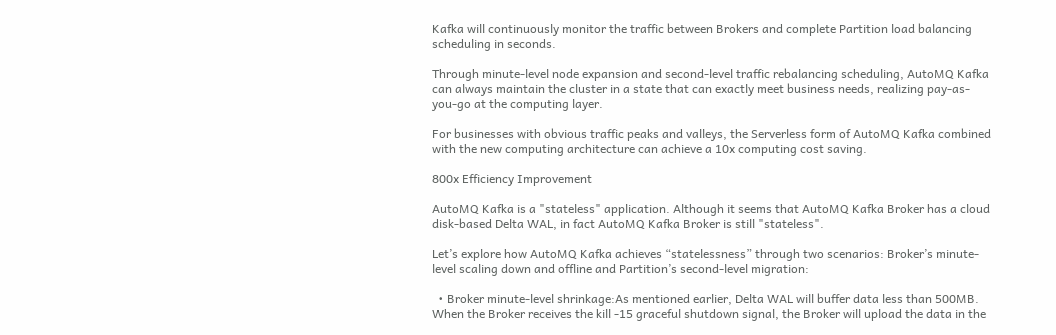Kafka will continuously monitor the traffic between Brokers and complete Partition load balancing scheduling in seconds.

Through minute-level node expansion and second-level traffic rebalancing scheduling, AutoMQ Kafka can always maintain the cluster in a state that can exactly meet business needs, realizing pay-as-you-go at the computing layer.

For businesses with obvious traffic peaks and valleys, the Serverless form of AutoMQ Kafka combined with the new computing architecture can achieve a 10x computing cost saving.

800x Efficiency Improvement

AutoMQ Kafka is a "stateless" application. Although it seems that AutoMQ Kafka Broker has a cloud disk-based Delta WAL, in fact AutoMQ Kafka Broker is still "stateless".

Let’s explore how AutoMQ Kafka achieves “statelessness” through two scenarios: Broker’s minute-level scaling down and offline and Partition’s second-level migration:

  • Broker minute-level shrinkage:As mentioned earlier, Delta WAL will buffer data less than 500MB. When the Broker receives the kill -15 graceful shutdown signal, the Broker will upload the data in the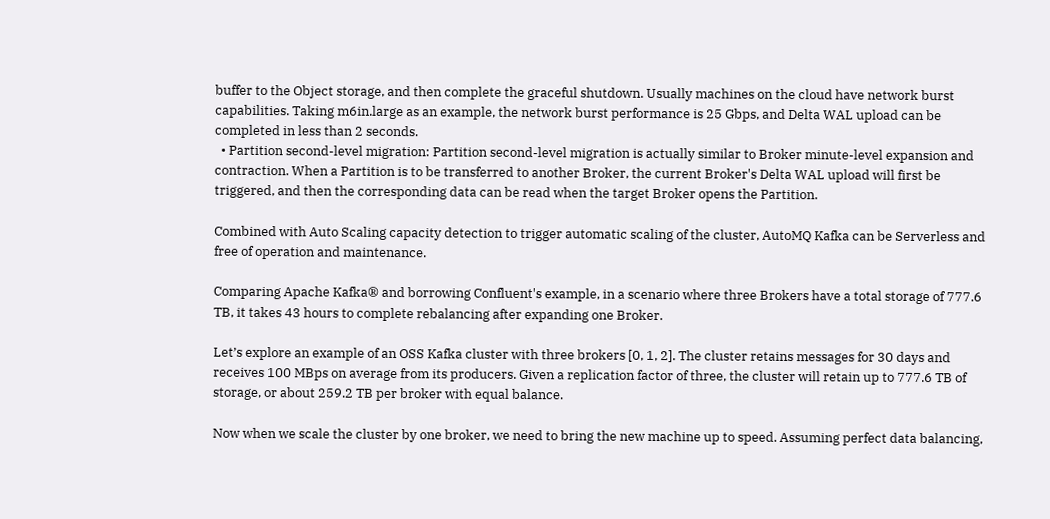buffer to the Object storage, and then complete the graceful shutdown. Usually machines on the cloud have network burst capabilities. Taking m6in.large as an example, the network burst performance is 25 Gbps, and Delta WAL upload can be completed in less than 2 seconds.
  • Partition second-level migration: Partition second-level migration is actually similar to Broker minute-level expansion and contraction. When a Partition is to be transferred to another Broker, the current Broker's Delta WAL upload will first be triggered, and then the corresponding data can be read when the target Broker opens the Partition.

Combined with Auto Scaling capacity detection to trigger automatic scaling of the cluster, AutoMQ Kafka can be Serverless and free of operation and maintenance.

Comparing Apache Kafka® and borrowing Confluent's example, in a scenario where three Brokers have a total storage of 777.6 TB, it takes 43 hours to complete rebalancing after expanding one Broker.

Let’s explore an example of an OSS Kafka cluster with three brokers [0, 1, 2]. The cluster retains messages for 30 days and receives 100 MBps on average from its producers. Given a replication factor of three, the cluster will retain up to 777.6 TB of storage, or about 259.2 TB per broker with equal balance.

Now when we scale the cluster by one broker, we need to bring the new machine up to speed. Assuming perfect data balancing,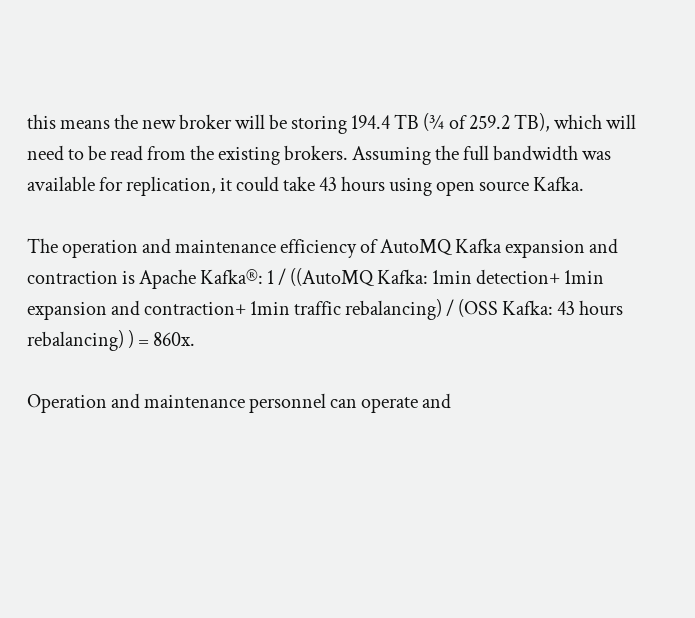this means the new broker will be storing 194.4 TB (¾ of 259.2 TB), which will need to be read from the existing brokers. Assuming the full bandwidth was available for replication, it could take 43 hours using open source Kafka.

The operation and maintenance efficiency of AutoMQ Kafka expansion and contraction is Apache Kafka®: 1 / ((AutoMQ Kafka: 1min detection+ 1min expansion and contraction+ 1min traffic rebalancing) / (OSS Kafka: 43 hours rebalancing) ) = 860x.

Operation and maintenance personnel can operate and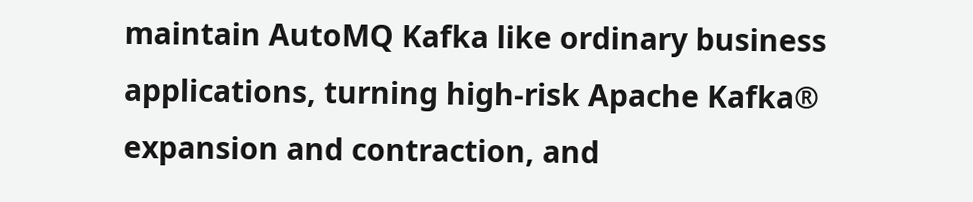maintain AutoMQ Kafka like ordinary business applications, turning high-risk Apache Kafka® expansion and contraction, and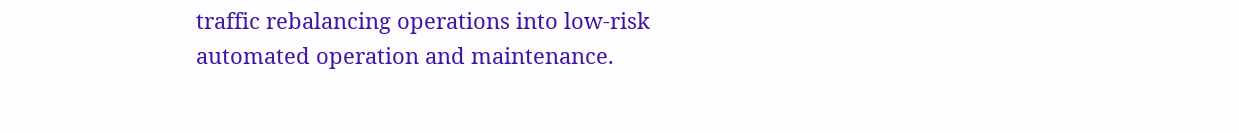traffic rebalancing operations into low-risk automated operation and maintenance.